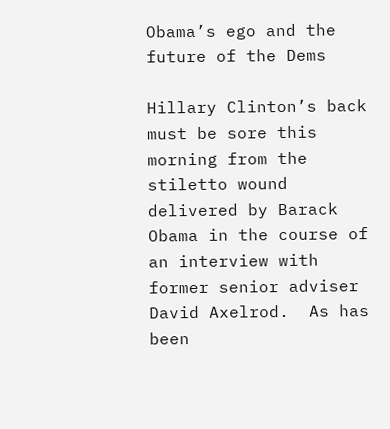Obama’s ego and the future of the Dems

Hillary Clinton’s back must be sore this morning from the stiletto wound delivered by Barack Obama in the course of an interview with former senior adviser David Axelrod.  As has been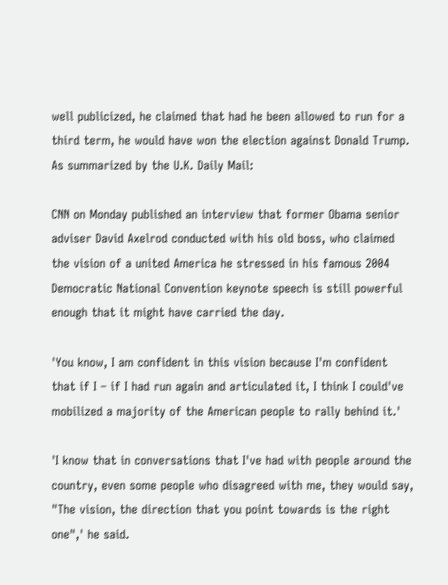well publicized, he claimed that had he been allowed to run for a third term, he would have won the election against Donald Trump.  As summarized by the U.K. Daily Mail:

CNN on Monday published an interview that former Obama senior adviser David Axelrod conducted with his old boss, who claimed the vision of a united America he stressed in his famous 2004 Democratic National Convention keynote speech is still powerful enough that it might have carried the day.

'You know, I am confident in this vision because I'm confident that if I – if I had run again and articulated it, I think I could've mobilized a majority of the American people to rally behind it.'

'I know that in conversations that I've had with people around the country, even some people who disagreed with me, they would say, "The vision, the direction that you point towards is the right one",' he said.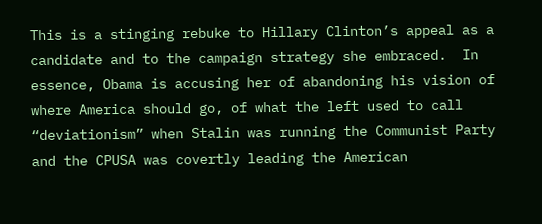This is a stinging rebuke to Hillary Clinton’s appeal as a candidate and to the campaign strategy she embraced.  In essence, Obama is accusing her of abandoning his vision of where America should go, of what the left used to call “deviationism” when Stalin was running the Communist Party and the CPUSA was covertly leading the American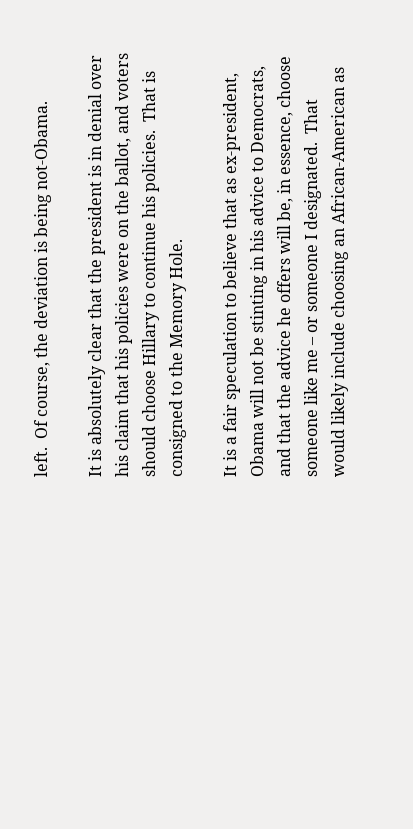left.  Of course, the deviation is being not-Obama.

It is absolutely clear that the president is in denial over his claim that his policies were on the ballot, and voters should choose Hillary to continue his policies.  That is consigned to the Memory Hole.

It is a fair speculation to believe that as ex-president, Obama will not be stinting in his advice to Democrats, and that the advice he offers will be, in essence, choose someone like me – or someone I designated.  That would likely include choosing an African-American as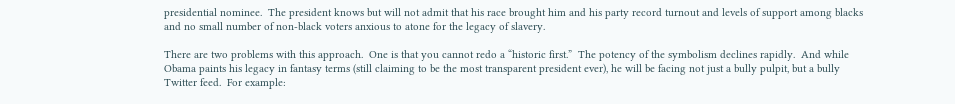presidential nominee.  The president knows but will not admit that his race brought him and his party record turnout and levels of support among blacks and no small number of non-black voters anxious to atone for the legacy of slavery.

There are two problems with this approach.  One is that you cannot redo a “historic first.”  The potency of the symbolism declines rapidly.  And while Obama paints his legacy in fantasy terms (still claiming to be the most transparent president ever), he will be facing not just a bully pulpit, but a bully Twitter feed.  For example: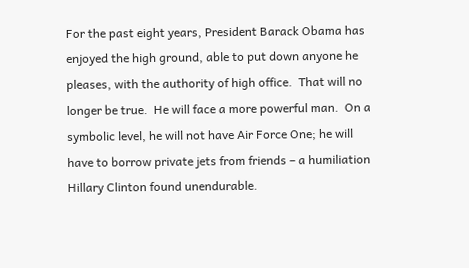For the past eight years, President Barack Obama has enjoyed the high ground, able to put down anyone he pleases, with the authority of high office.  That will no longer be true.  He will face a more powerful man.  On a symbolic level, he will not have Air Force One; he will have to borrow private jets from friends – a humiliation Hillary Clinton found unendurable.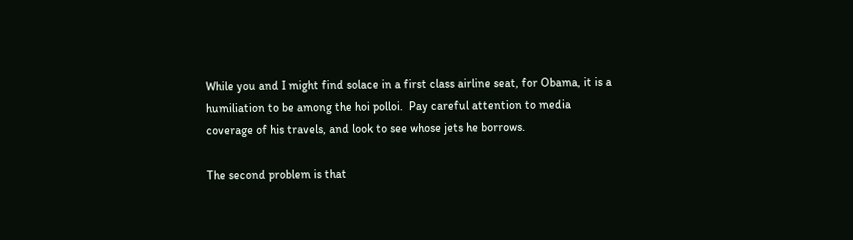While you and I might find solace in a first class airline seat, for Obama, it is a humiliation to be among the hoi polloi.  Pay careful attention to media coverage of his travels, and look to see whose jets he borrows.

The second problem is that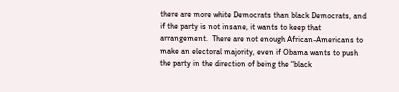there are more white Democrats than black Democrats, and if the party is not insane, it wants to keep that arrangement.  There are not enough African-Americans to make an electoral majority, even if Obama wants to push the party in the direction of being the “black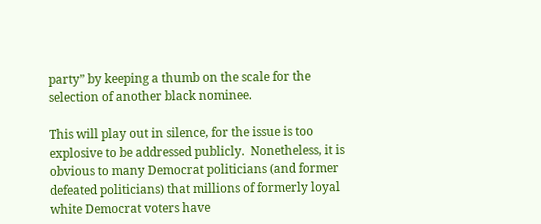party” by keeping a thumb on the scale for the selection of another black nominee.

This will play out in silence, for the issue is too explosive to be addressed publicly.  Nonetheless, it is obvious to many Democrat politicians (and former defeated politicians) that millions of formerly loyal white Democrat voters have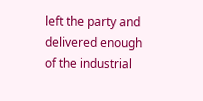left the party and delivered enough of the industrial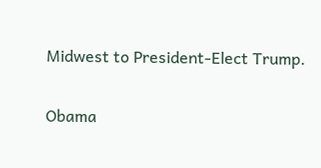Midwest to President-Elect Trump.

Obama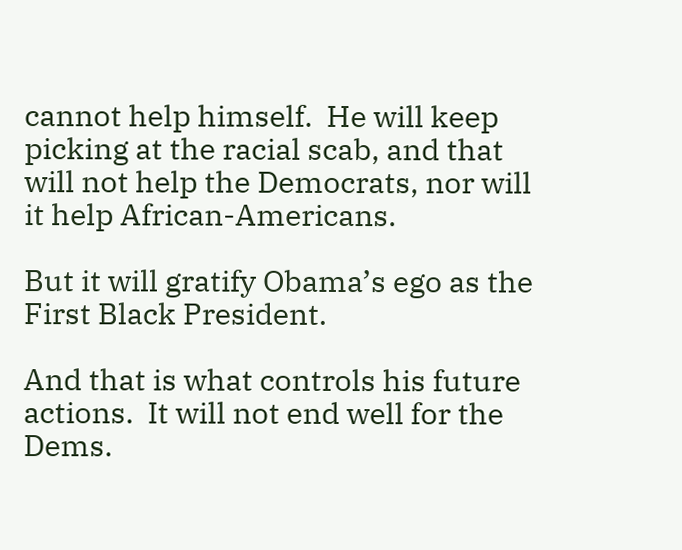cannot help himself.  He will keep picking at the racial scab, and that will not help the Democrats, nor will it help African-Americans.

But it will gratify Obama’s ego as the First Black President.

And that is what controls his future actions.  It will not end well for the Dems.